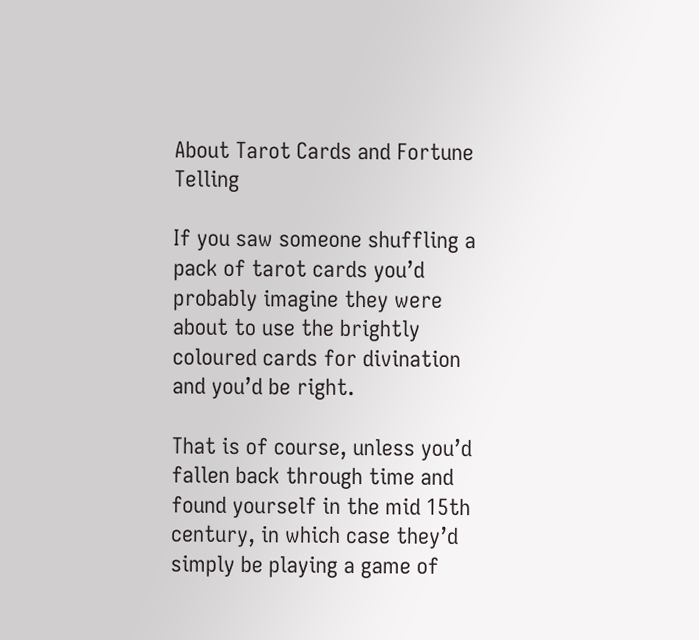About Tarot Cards and Fortune Telling

If you saw someone shuffling a pack of tarot cards you’d probably imagine they were about to use the brightly coloured cards for divination and you’d be right.

That is of course, unless you’d fallen back through time and found yourself in the mid 15th century, in which case they’d simply be playing a game of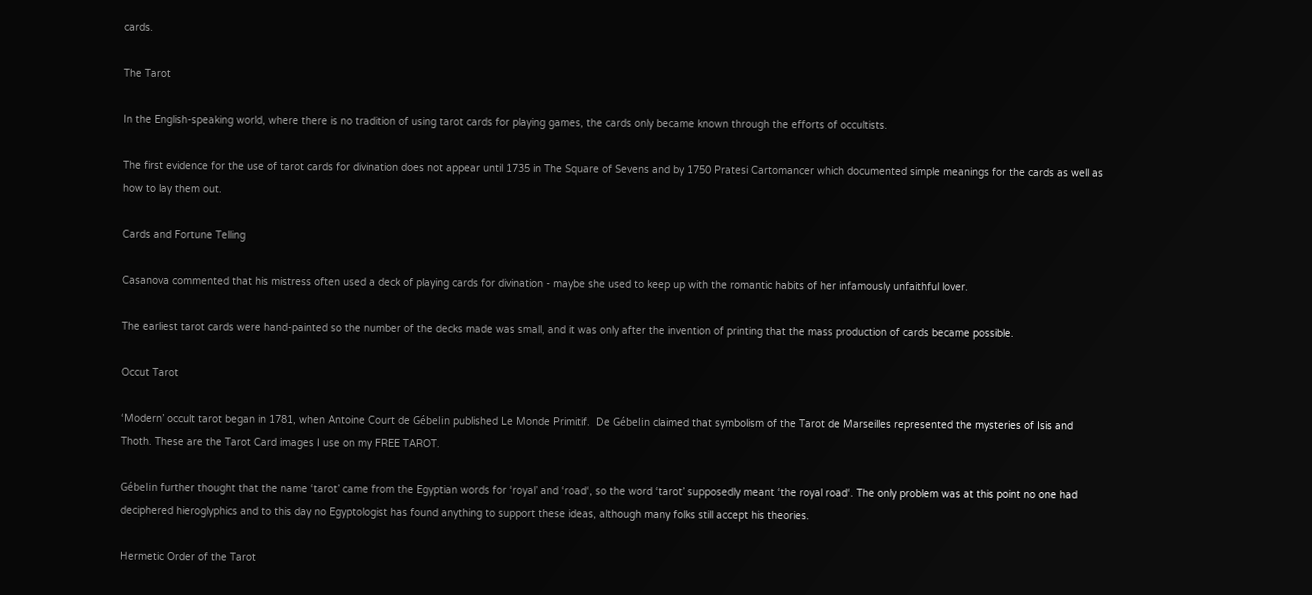cards.

The Tarot

In the English-speaking world, where there is no tradition of using tarot cards for playing games, the cards only became known through the efforts of occultists.

The first evidence for the use of tarot cards for divination does not appear until 1735 in The Square of Sevens and by 1750 Pratesi Cartomancer which documented simple meanings for the cards as well as how to lay them out.

Cards and Fortune Telling

Casanova commented that his mistress often used a deck of playing cards for divination - maybe she used to keep up with the romantic habits of her infamously unfaithful lover.

The earliest tarot cards were hand-painted so the number of the decks made was small, and it was only after the invention of printing that the mass production of cards became possible.

Occut Tarot

‘Modern’ occult tarot began in 1781, when Antoine Court de Gébelin published Le Monde Primitif.  De Gébelin claimed that symbolism of the Tarot de Marseilles represented the mysteries of Isis and Thoth. These are the Tarot Card images I use on my FREE TAROT.

Gébelin further thought that the name ‘tarot’ came from the Egyptian words for ‘royal’ and ‘road‘, so the word ‘tarot’ supposedly meant ‘the royal road‘. The only problem was at this point no one had deciphered hieroglyphics and to this day no Egyptologist has found anything to support these ideas, although many folks still accept his theories.

Hermetic Order of the Tarot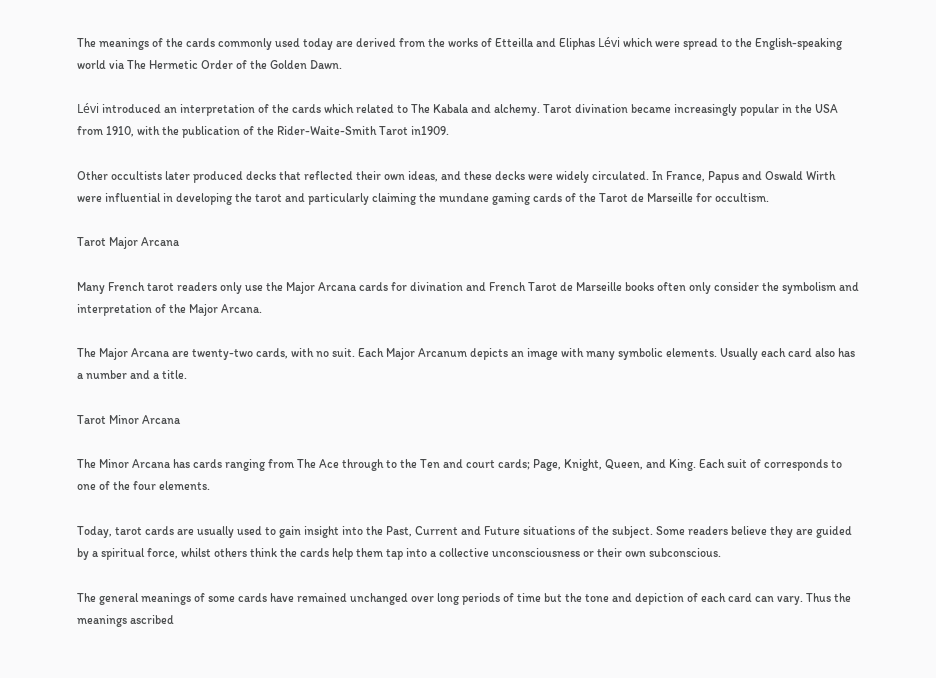The meanings of the cards commonly used today are derived from the works of Etteilla and Eliphas Lévi which were spread to the English-speaking world via The Hermetic Order of the Golden Dawn.

Lévi introduced an interpretation of the cards which related to The Kabala and alchemy. Tarot divination became increasingly popular in the USA from 1910, with the publication of the Rider-Waite-Smith Tarot in1909.

Other occultists later produced decks that reflected their own ideas, and these decks were widely circulated. In France, Papus and Oswald Wirth were influential in developing the tarot and particularly claiming the mundane gaming cards of the Tarot de Marseille for occultism.

Tarot Major Arcana

Many French tarot readers only use the Major Arcana cards for divination and French Tarot de Marseille books often only consider the symbolism and interpretation of the Major Arcana.

The Major Arcana are twenty-two cards, with no suit. Each Major Arcanum depicts an image with many symbolic elements. Usually each card also has a number and a title.

Tarot Minor Arcana

The Minor Arcana has cards ranging from The Ace through to the Ten and court cards; Page, Knight, Queen, and King. Each suit of corresponds to one of the four elements.

Today, tarot cards are usually used to gain insight into the Past, Current and Future situations of the subject. Some readers believe they are guided by a spiritual force, whilst others think the cards help them tap into a collective unconsciousness or their own subconscious.

The general meanings of some cards have remained unchanged over long periods of time but the tone and depiction of each card can vary. Thus the meanings ascribed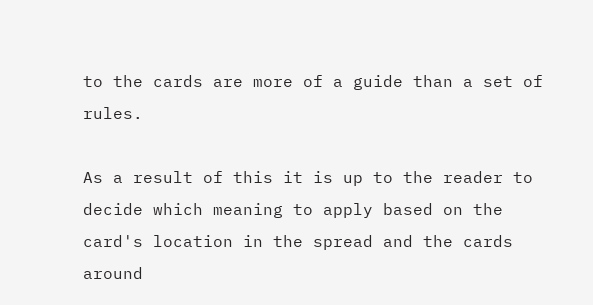to the cards are more of a guide than a set of rules.

As a result of this it is up to the reader to decide which meaning to apply based on the card's location in the spread and the cards around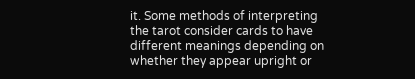it. Some methods of interpreting the tarot consider cards to have different meanings depending on whether they appear upright or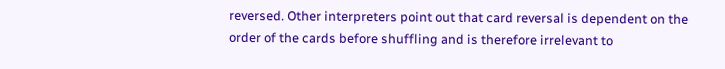reversed. Other interpreters point out that card reversal is dependent on the order of the cards before shuffling and is therefore irrelevant to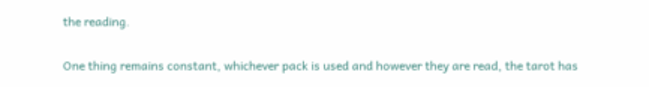the reading.

One thing remains constant, whichever pack is used and however they are read, the tarot has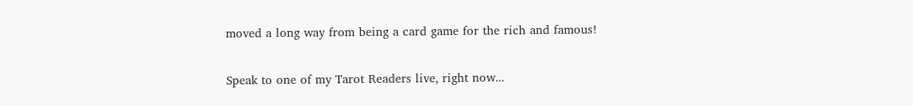moved a long way from being a card game for the rich and famous!

Speak to one of my Tarot Readers live, right now...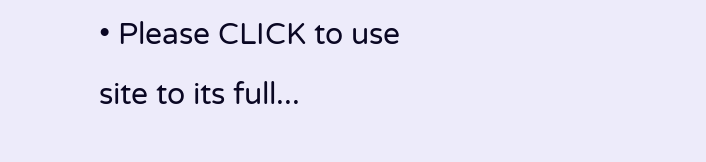• Please CLICK to use site to its full...